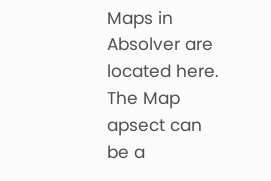Maps in Absolver are located here. The Map apsect can be a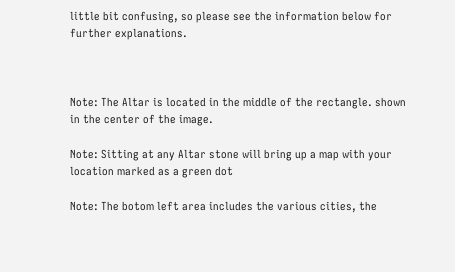little bit confusing, so please see the information below for further explanations.



Note: The Altar is located in the middle of the rectangle. shown in the center of the image.

Note: Sitting at any Altar stone will bring up a map with your location marked as a green dot

Note: The botom left area includes the various cities, the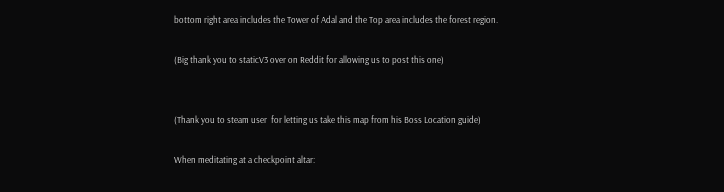bottom right area includes the Tower of Adal and the Top area includes the forest region.

(Big thank you to staticV3 over on Reddit for allowing us to post this one)


(Thank you to steam user  for letting us take this map from his Boss Location guide)

When meditating at a checkpoint altar: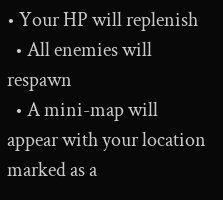• Your HP will replenish
  • All enemies will respawn
  • A mini-map will appear with your location marked as a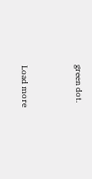green dot.


Load more